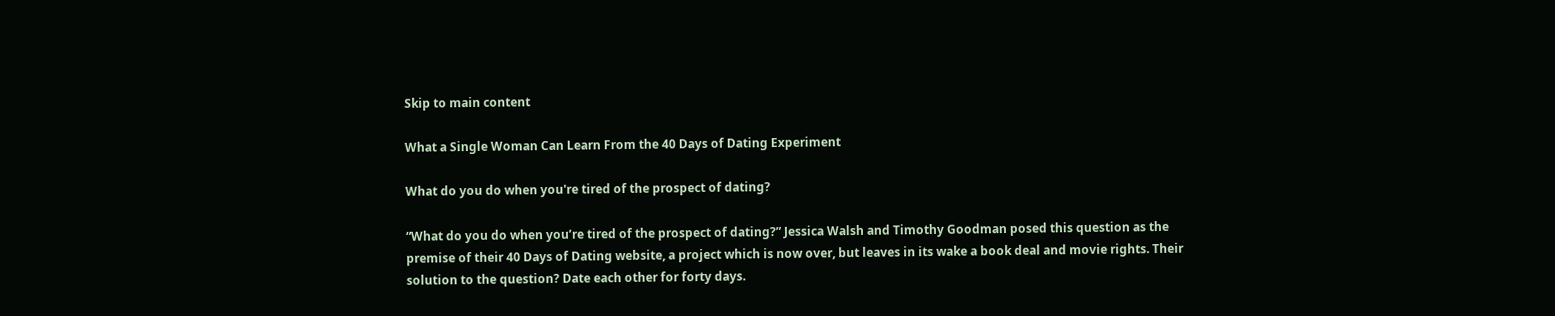Skip to main content

What a Single Woman Can Learn From the 40 Days of Dating Experiment

What do you do when you're tired of the prospect of dating?

“What do you do when you’re tired of the prospect of dating?” Jessica Walsh and Timothy Goodman posed this question as the premise of their 40 Days of Dating website, a project which is now over, but leaves in its wake a book deal and movie rights. Their solution to the question? Date each other for forty days.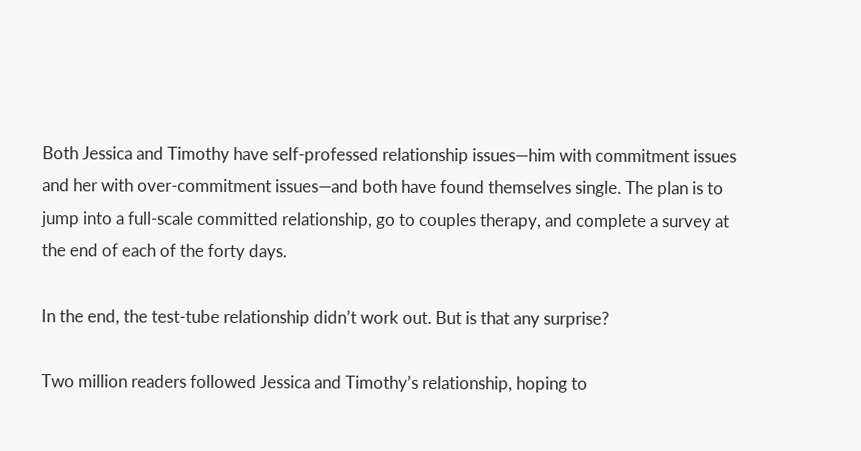Both Jessica and Timothy have self-professed relationship issues—him with commitment issues and her with over-commitment issues—and both have found themselves single. The plan is to jump into a full-scale committed relationship, go to couples therapy, and complete a survey at the end of each of the forty days.

In the end, the test-tube relationship didn’t work out. But is that any surprise?

Two million readers followed Jessica and Timothy’s relationship, hoping to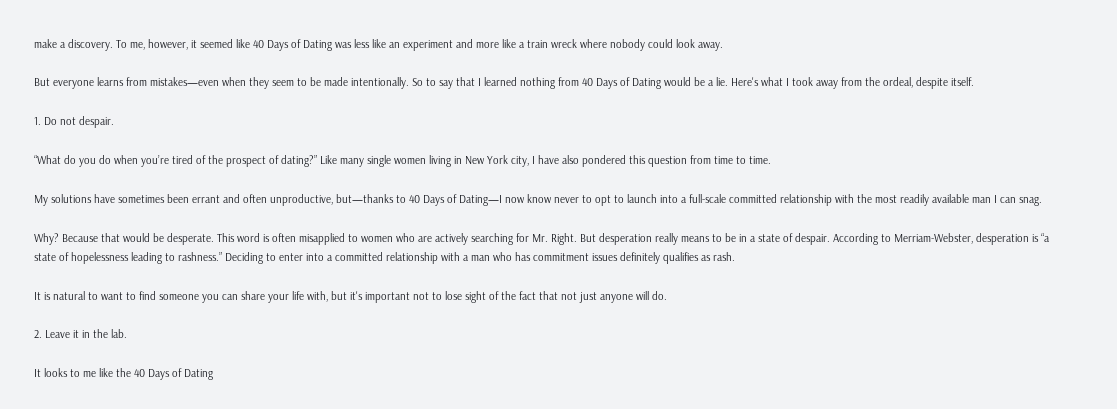make a discovery. To me, however, it seemed like 40 Days of Dating was less like an experiment and more like a train wreck where nobody could look away.

But everyone learns from mistakes—even when they seem to be made intentionally. So to say that I learned nothing from 40 Days of Dating would be a lie. Here's what I took away from the ordeal, despite itself.

1. Do not despair.

“What do you do when you’re tired of the prospect of dating?” Like many single women living in New York city, I have also pondered this question from time to time.

My solutions have sometimes been errant and often unproductive, but—thanks to 40 Days of Dating—I now know never to opt to launch into a full-scale committed relationship with the most readily available man I can snag.

Why? Because that would be desperate. This word is often misapplied to women who are actively searching for Mr. Right. But desperation really means to be in a state of despair. According to Merriam-Webster, desperation is “a state of hopelessness leading to rashness.” Deciding to enter into a committed relationship with a man who has commitment issues definitely qualifies as rash.

It is natural to want to find someone you can share your life with, but it's important not to lose sight of the fact that not just anyone will do.

2. Leave it in the lab.

It looks to me like the 40 Days of Dating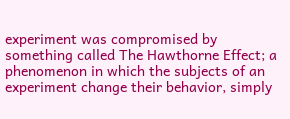experiment was compromised by something called The Hawthorne Effect; a phenomenon in which the subjects of an experiment change their behavior, simply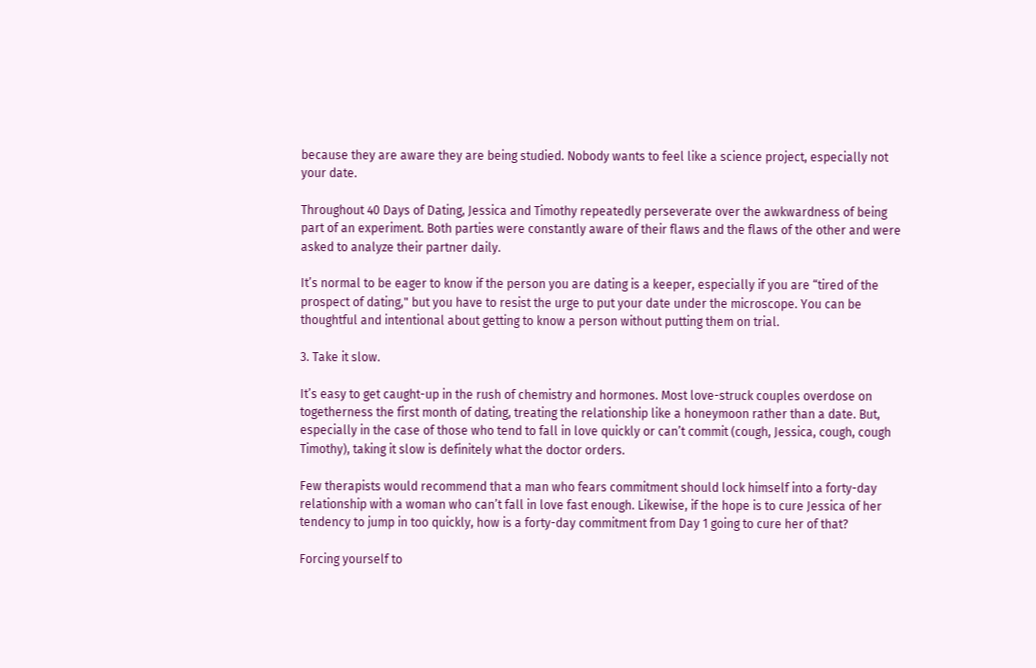because they are aware they are being studied. Nobody wants to feel like a science project, especially not your date.

Throughout 40 Days of Dating, Jessica and Timothy repeatedly perseverate over the awkwardness of being part of an experiment. Both parties were constantly aware of their flaws and the flaws of the other and were asked to analyze their partner daily.

It’s normal to be eager to know if the person you are dating is a keeper, especially if you are “tired of the prospect of dating," but you have to resist the urge to put your date under the microscope. You can be thoughtful and intentional about getting to know a person without putting them on trial.

3. Take it slow.

It’s easy to get caught-up in the rush of chemistry and hormones. Most love-struck couples overdose on togetherness the first month of dating, treating the relationship like a honeymoon rather than a date. But, especially in the case of those who tend to fall in love quickly or can’t commit (cough, Jessica, cough, cough Timothy), taking it slow is definitely what the doctor orders.

Few therapists would recommend that a man who fears commitment should lock himself into a forty-day relationship with a woman who can’t fall in love fast enough. Likewise, if the hope is to cure Jessica of her tendency to jump in too quickly, how is a forty-day commitment from Day 1 going to cure her of that?

Forcing yourself to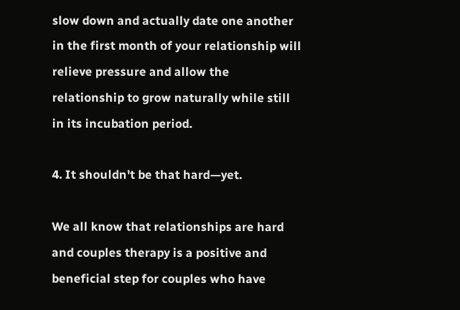slow down and actually date one another in the first month of your relationship will relieve pressure and allow the relationship to grow naturally while still in its incubation period.

4. It shouldn't be that hard—yet.

We all know that relationships are hard and couples therapy is a positive and beneficial step for couples who have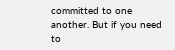committed to one another. But if you need to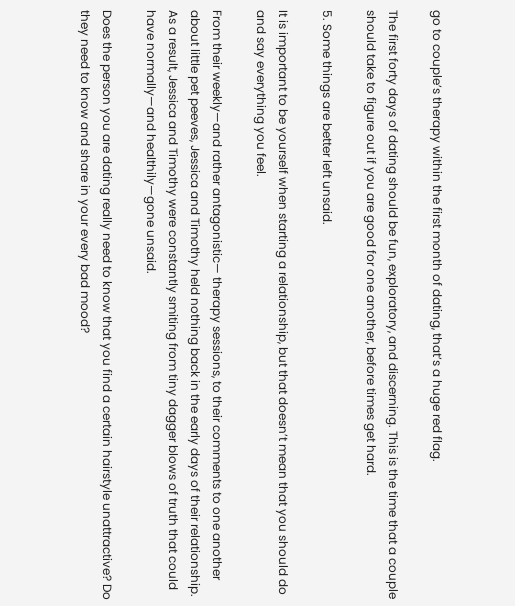go to couple’s therapy within the first month of dating, that’s a huge red flag.

The first forty days of dating should be fun, exploratory, and discerning. This is the time that a couple should take to figure out if you are good for one another, before times get hard.

5. Some things are better left unsaid.

It is important to be yourself when starting a relationship, but that doesn’t mean that you should do and say everything you feel.

From their weekly—and rather antagonistic— therapy sessions, to their comments to one another about little pet peeves, Jessica and Timothy held nothing back in the early days of their relationship. As a result, Jessica and Timothy were constantly smiting from tiny dagger blows of truth that could have normally—and healthily—gone unsaid.

Does the person you are dating really need to know that you find a certain hairstyle unattractive? Do they need to know and share in your every bad mood?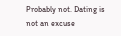Probably not. Dating is not an excuse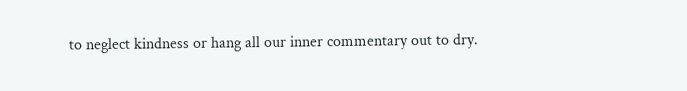to neglect kindness or hang all our inner commentary out to dry.